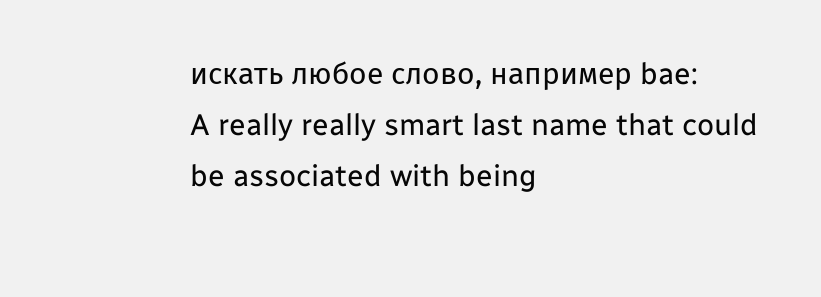искать любое слово, например bae:
A really really smart last name that could be associated with being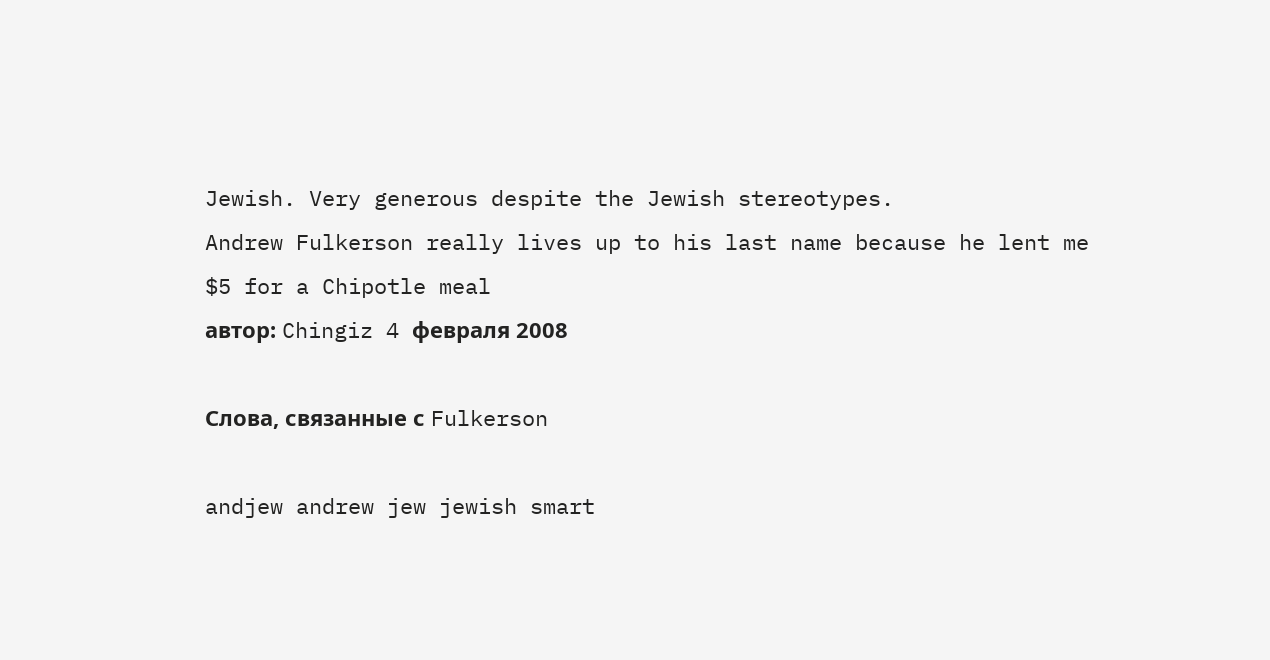Jewish. Very generous despite the Jewish stereotypes.
Andrew Fulkerson really lives up to his last name because he lent me $5 for a Chipotle meal
автор: Chingiz 4 февраля 2008

Слова, связанные с Fulkerson

andjew andrew jew jewish smart